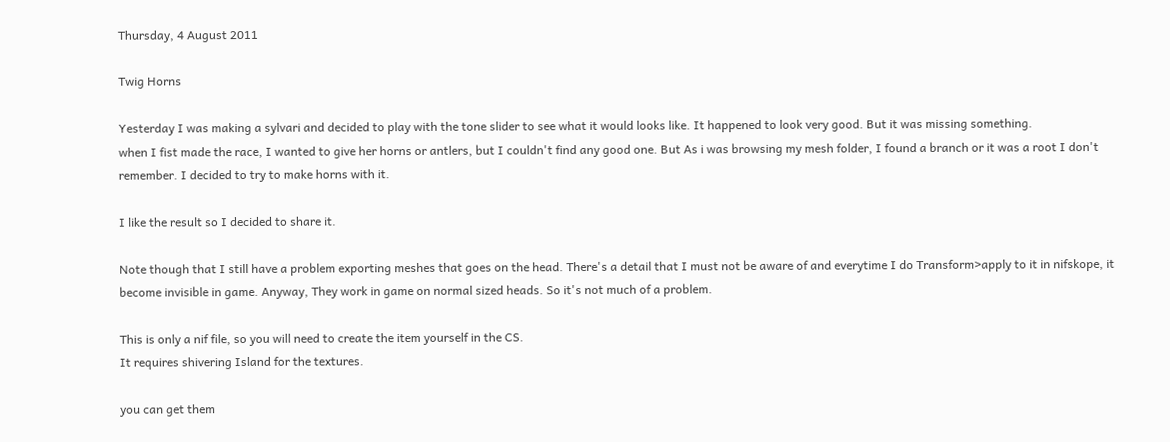Thursday, 4 August 2011

Twig Horns

Yesterday I was making a sylvari and decided to play with the tone slider to see what it would looks like. It happened to look very good. But it was missing something.
when I fist made the race, I wanted to give her horns or antlers, but I couldn't find any good one. But As i was browsing my mesh folder, I found a branch or it was a root I don't remember. I decided to try to make horns with it.

I like the result so I decided to share it.

Note though that I still have a problem exporting meshes that goes on the head. There's a detail that I must not be aware of and everytime I do Transform>apply to it in nifskope, it become invisible in game. Anyway, They work in game on normal sized heads. So it's not much of a problem.

This is only a nif file, so you will need to create the item yourself in the CS.
It requires shivering Island for the textures.

you can get them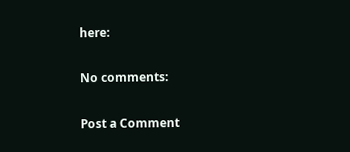here:

No comments:

Post a Comment